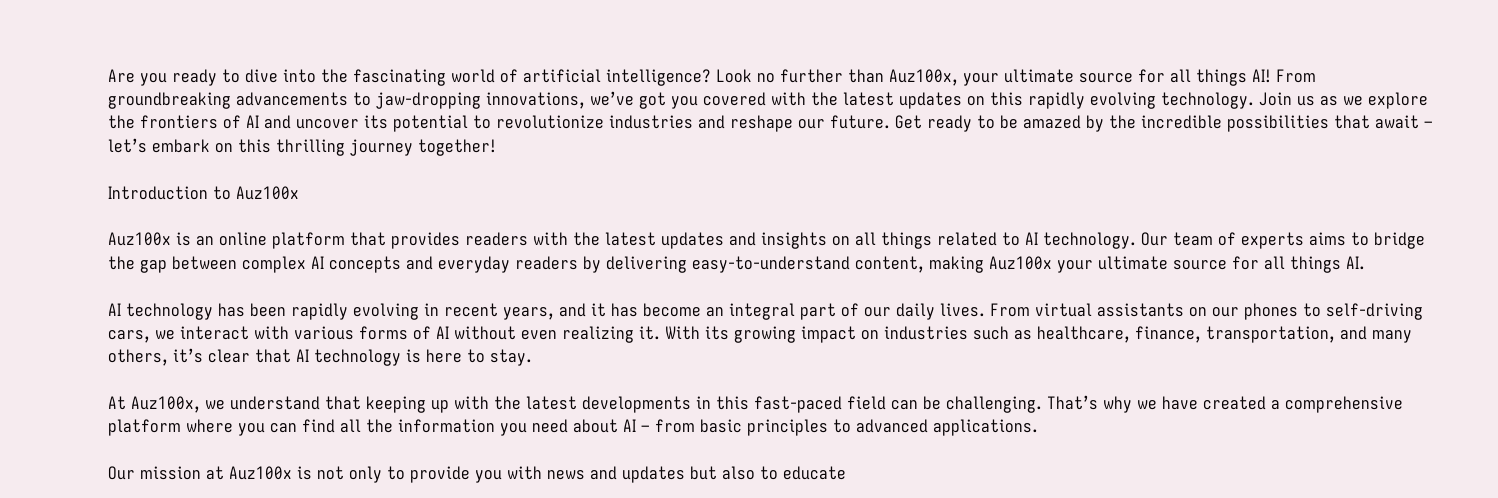Are you ready to dive into the fascinating world of artificial intelligence? Look no further than Auz100x, your ultimate source for all things AI! From groundbreaking advancements to jaw-dropping innovations, we’ve got you covered with the latest updates on this rapidly evolving technology. Join us as we explore the frontiers of AI and uncover its potential to revolutionize industries and reshape our future. Get ready to be amazed by the incredible possibilities that await – let’s embark on this thrilling journey together!

Introduction to Auz100x

Auz100x is an online platform that provides readers with the latest updates and insights on all things related to AI technology. Our team of experts aims to bridge the gap between complex AI concepts and everyday readers by delivering easy-to-understand content, making Auz100x your ultimate source for all things AI.

AI technology has been rapidly evolving in recent years, and it has become an integral part of our daily lives. From virtual assistants on our phones to self-driving cars, we interact with various forms of AI without even realizing it. With its growing impact on industries such as healthcare, finance, transportation, and many others, it’s clear that AI technology is here to stay.

At Auz100x, we understand that keeping up with the latest developments in this fast-paced field can be challenging. That’s why we have created a comprehensive platform where you can find all the information you need about AI – from basic principles to advanced applications.

Our mission at Auz100x is not only to provide you with news and updates but also to educate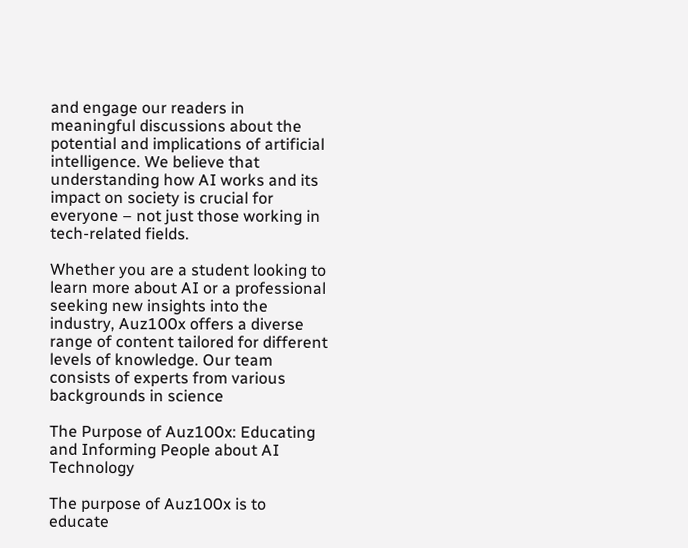and engage our readers in meaningful discussions about the potential and implications of artificial intelligence. We believe that understanding how AI works and its impact on society is crucial for everyone – not just those working in tech-related fields.

Whether you are a student looking to learn more about AI or a professional seeking new insights into the industry, Auz100x offers a diverse range of content tailored for different levels of knowledge. Our team consists of experts from various backgrounds in science

The Purpose of Auz100x: Educating and Informing People about AI Technology

The purpose of Auz100x is to educate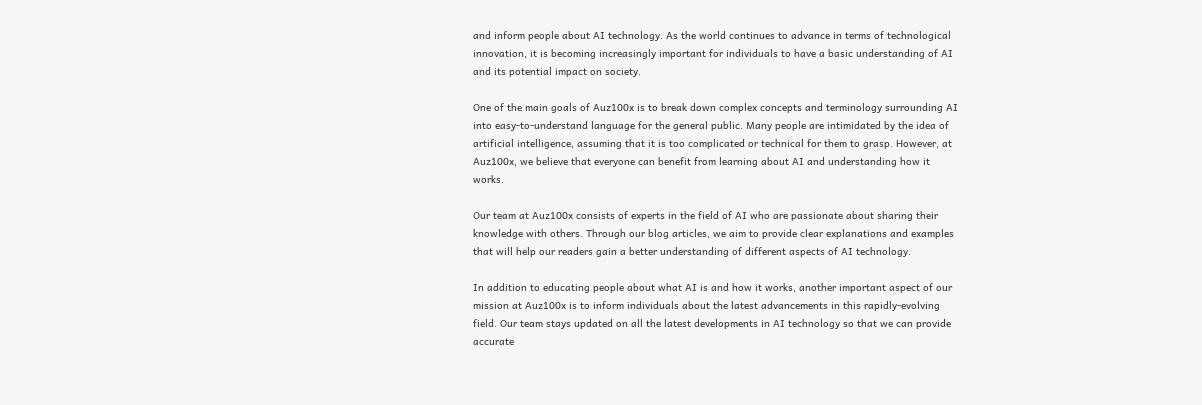and inform people about AI technology. As the world continues to advance in terms of technological innovation, it is becoming increasingly important for individuals to have a basic understanding of AI and its potential impact on society.

One of the main goals of Auz100x is to break down complex concepts and terminology surrounding AI into easy-to-understand language for the general public. Many people are intimidated by the idea of artificial intelligence, assuming that it is too complicated or technical for them to grasp. However, at Auz100x, we believe that everyone can benefit from learning about AI and understanding how it works.

Our team at Auz100x consists of experts in the field of AI who are passionate about sharing their knowledge with others. Through our blog articles, we aim to provide clear explanations and examples that will help our readers gain a better understanding of different aspects of AI technology.

In addition to educating people about what AI is and how it works, another important aspect of our mission at Auz100x is to inform individuals about the latest advancements in this rapidly-evolving field. Our team stays updated on all the latest developments in AI technology so that we can provide accurate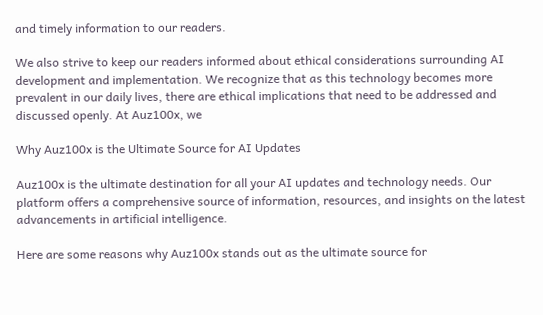and timely information to our readers.

We also strive to keep our readers informed about ethical considerations surrounding AI development and implementation. We recognize that as this technology becomes more prevalent in our daily lives, there are ethical implications that need to be addressed and discussed openly. At Auz100x, we

Why Auz100x is the Ultimate Source for AI Updates

Auz100x is the ultimate destination for all your AI updates and technology needs. Our platform offers a comprehensive source of information, resources, and insights on the latest advancements in artificial intelligence.

Here are some reasons why Auz100x stands out as the ultimate source for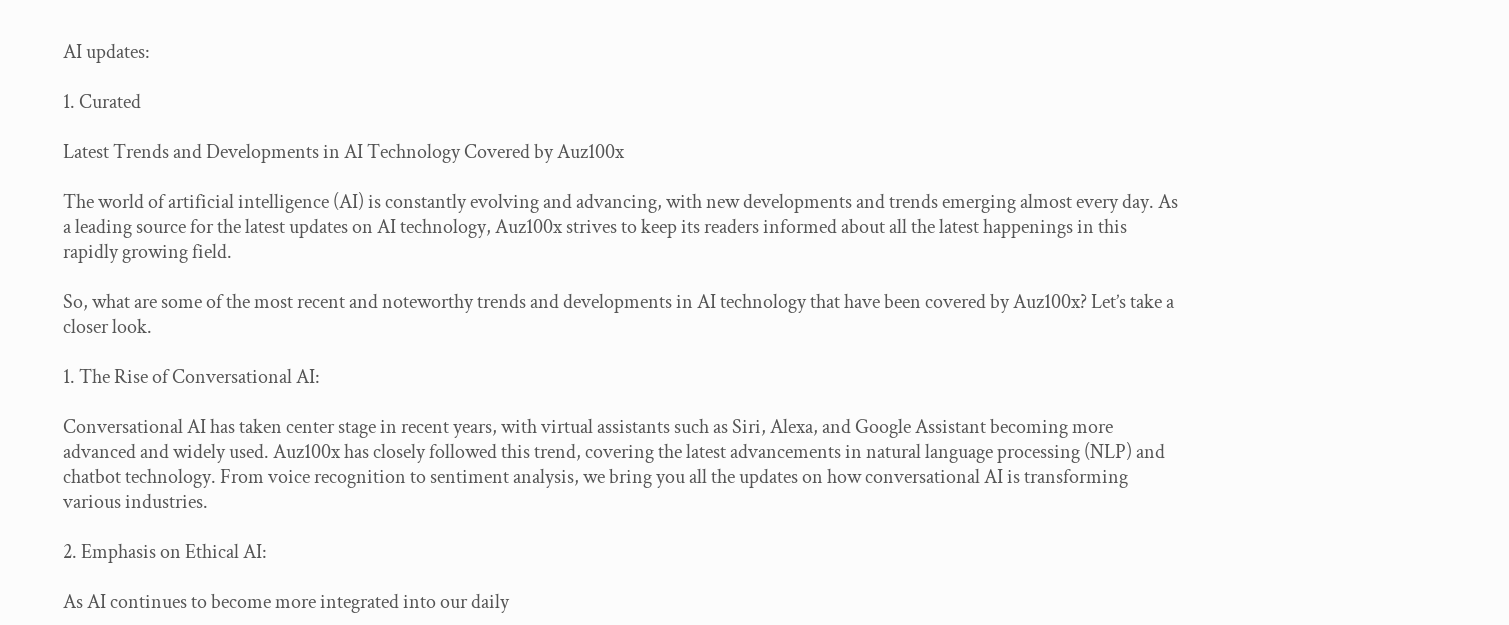AI updates:

1. Curated

Latest Trends and Developments in AI Technology Covered by Auz100x

The world of artificial intelligence (AI) is constantly evolving and advancing, with new developments and trends emerging almost every day. As a leading source for the latest updates on AI technology, Auz100x strives to keep its readers informed about all the latest happenings in this rapidly growing field.

So, what are some of the most recent and noteworthy trends and developments in AI technology that have been covered by Auz100x? Let’s take a closer look.

1. The Rise of Conversational AI:

Conversational AI has taken center stage in recent years, with virtual assistants such as Siri, Alexa, and Google Assistant becoming more advanced and widely used. Auz100x has closely followed this trend, covering the latest advancements in natural language processing (NLP) and chatbot technology. From voice recognition to sentiment analysis, we bring you all the updates on how conversational AI is transforming various industries.

2. Emphasis on Ethical AI:

As AI continues to become more integrated into our daily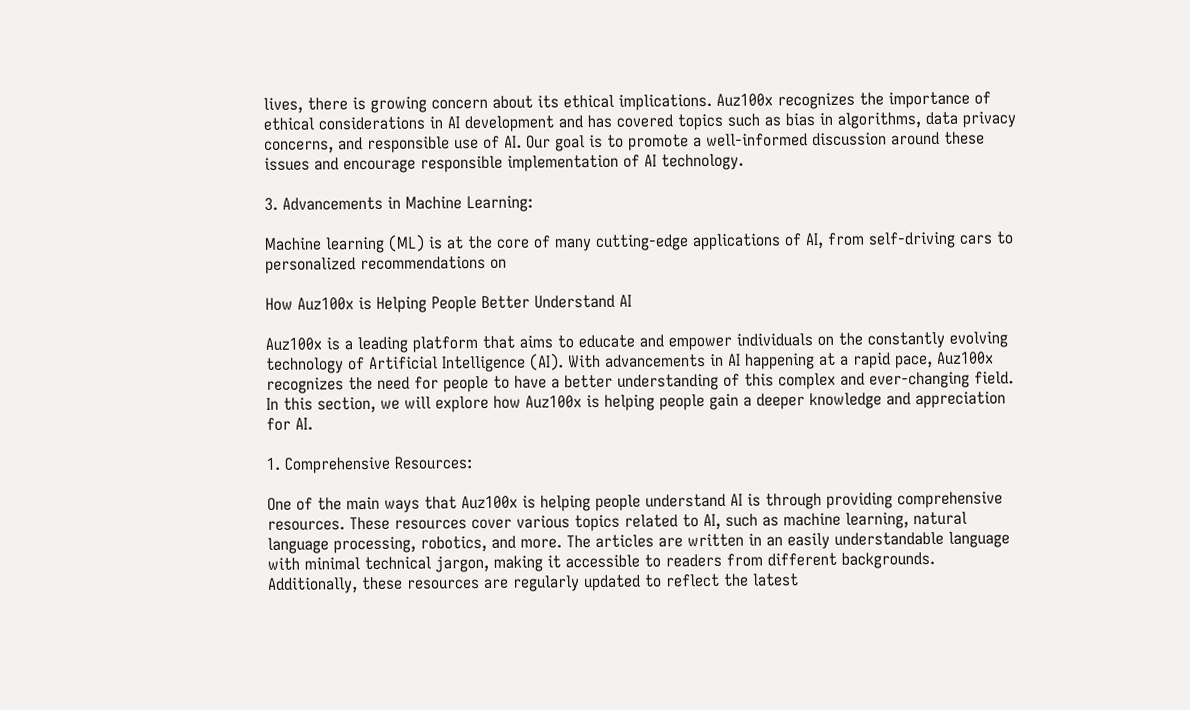lives, there is growing concern about its ethical implications. Auz100x recognizes the importance of ethical considerations in AI development and has covered topics such as bias in algorithms, data privacy concerns, and responsible use of AI. Our goal is to promote a well-informed discussion around these issues and encourage responsible implementation of AI technology.

3. Advancements in Machine Learning:

Machine learning (ML) is at the core of many cutting-edge applications of AI, from self-driving cars to personalized recommendations on

How Auz100x is Helping People Better Understand AI

Auz100x is a leading platform that aims to educate and empower individuals on the constantly evolving technology of Artificial Intelligence (AI). With advancements in AI happening at a rapid pace, Auz100x recognizes the need for people to have a better understanding of this complex and ever-changing field. In this section, we will explore how Auz100x is helping people gain a deeper knowledge and appreciation for AI.

1. Comprehensive Resources:

One of the main ways that Auz100x is helping people understand AI is through providing comprehensive resources. These resources cover various topics related to AI, such as machine learning, natural language processing, robotics, and more. The articles are written in an easily understandable language with minimal technical jargon, making it accessible to readers from different backgrounds. Additionally, these resources are regularly updated to reflect the latest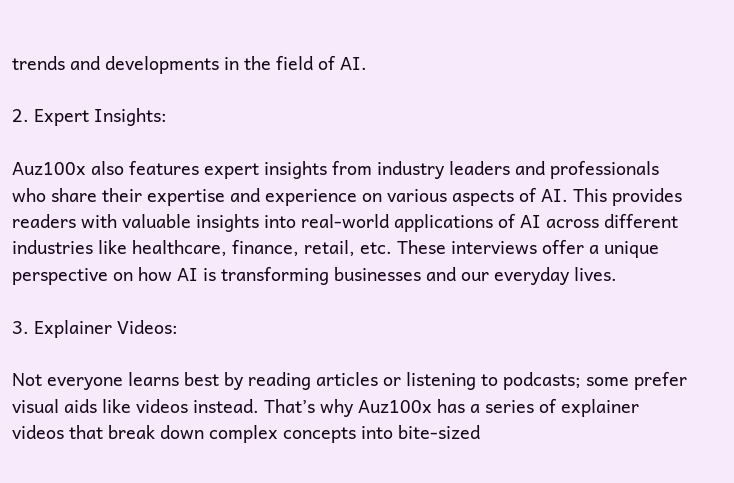trends and developments in the field of AI.

2. Expert Insights:

Auz100x also features expert insights from industry leaders and professionals who share their expertise and experience on various aspects of AI. This provides readers with valuable insights into real-world applications of AI across different industries like healthcare, finance, retail, etc. These interviews offer a unique perspective on how AI is transforming businesses and our everyday lives.

3. Explainer Videos:

Not everyone learns best by reading articles or listening to podcasts; some prefer visual aids like videos instead. That’s why Auz100x has a series of explainer videos that break down complex concepts into bite-sized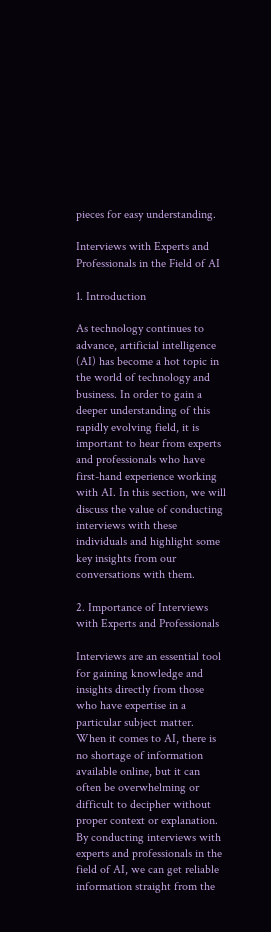pieces for easy understanding.

Interviews with Experts and Professionals in the Field of AI

1. Introduction

As technology continues to advance, artificial intelligence (AI) has become a hot topic in the world of technology and business. In order to gain a deeper understanding of this rapidly evolving field, it is important to hear from experts and professionals who have first-hand experience working with AI. In this section, we will discuss the value of conducting interviews with these individuals and highlight some key insights from our conversations with them.

2. Importance of Interviews with Experts and Professionals

Interviews are an essential tool for gaining knowledge and insights directly from those who have expertise in a particular subject matter. When it comes to AI, there is no shortage of information available online, but it can often be overwhelming or difficult to decipher without proper context or explanation. By conducting interviews with experts and professionals in the field of AI, we can get reliable information straight from the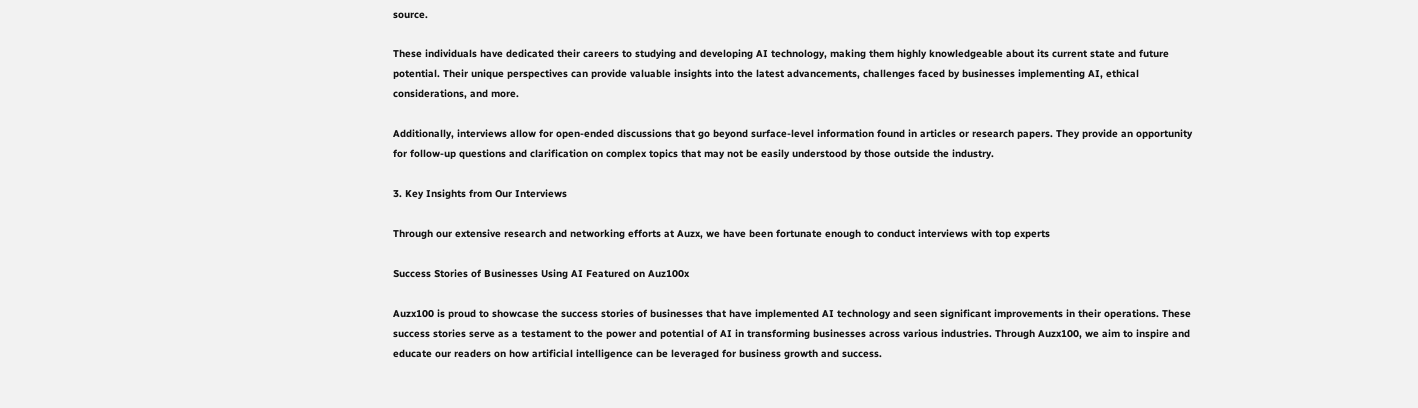source.

These individuals have dedicated their careers to studying and developing AI technology, making them highly knowledgeable about its current state and future potential. Their unique perspectives can provide valuable insights into the latest advancements, challenges faced by businesses implementing AI, ethical considerations, and more.

Additionally, interviews allow for open-ended discussions that go beyond surface-level information found in articles or research papers. They provide an opportunity for follow-up questions and clarification on complex topics that may not be easily understood by those outside the industry.

3. Key Insights from Our Interviews

Through our extensive research and networking efforts at Auzx, we have been fortunate enough to conduct interviews with top experts

Success Stories of Businesses Using AI Featured on Auz100x

Auzx100 is proud to showcase the success stories of businesses that have implemented AI technology and seen significant improvements in their operations. These success stories serve as a testament to the power and potential of AI in transforming businesses across various industries. Through Auzx100, we aim to inspire and educate our readers on how artificial intelligence can be leveraged for business growth and success.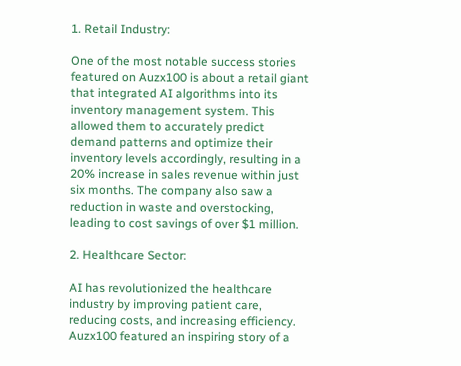1. Retail Industry:

One of the most notable success stories featured on Auzx100 is about a retail giant that integrated AI algorithms into its inventory management system. This allowed them to accurately predict demand patterns and optimize their inventory levels accordingly, resulting in a 20% increase in sales revenue within just six months. The company also saw a reduction in waste and overstocking, leading to cost savings of over $1 million.

2. Healthcare Sector:

AI has revolutionized the healthcare industry by improving patient care, reducing costs, and increasing efficiency. Auzx100 featured an inspiring story of a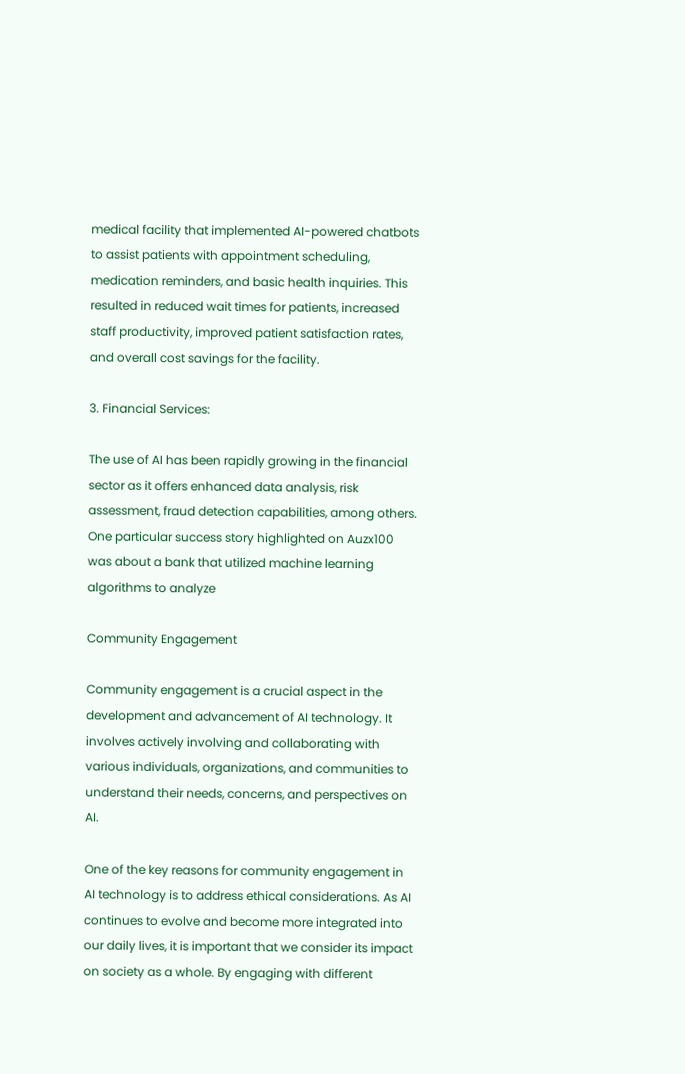medical facility that implemented AI-powered chatbots to assist patients with appointment scheduling, medication reminders, and basic health inquiries. This resulted in reduced wait times for patients, increased staff productivity, improved patient satisfaction rates, and overall cost savings for the facility.

3. Financial Services:

The use of AI has been rapidly growing in the financial sector as it offers enhanced data analysis, risk assessment, fraud detection capabilities, among others. One particular success story highlighted on Auzx100 was about a bank that utilized machine learning algorithms to analyze

Community Engagement

Community engagement is a crucial aspect in the development and advancement of AI technology. It involves actively involving and collaborating with various individuals, organizations, and communities to understand their needs, concerns, and perspectives on AI.

One of the key reasons for community engagement in AI technology is to address ethical considerations. As AI continues to evolve and become more integrated into our daily lives, it is important that we consider its impact on society as a whole. By engaging with different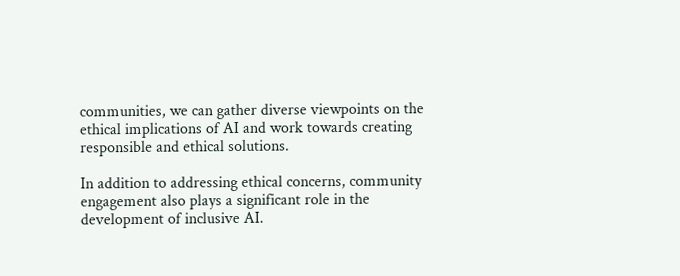communities, we can gather diverse viewpoints on the ethical implications of AI and work towards creating responsible and ethical solutions.

In addition to addressing ethical concerns, community engagement also plays a significant role in the development of inclusive AI.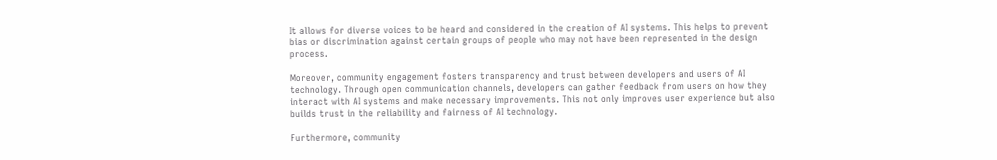It allows for diverse voices to be heard and considered in the creation of AI systems. This helps to prevent bias or discrimination against certain groups of people who may not have been represented in the design process.

Moreover, community engagement fosters transparency and trust between developers and users of AI technology. Through open communication channels, developers can gather feedback from users on how they interact with AI systems and make necessary improvements. This not only improves user experience but also builds trust in the reliability and fairness of AI technology.

Furthermore, community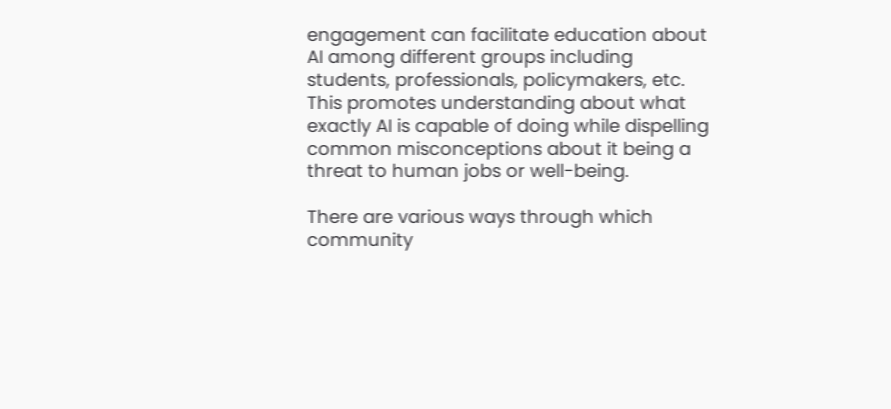engagement can facilitate education about AI among different groups including students, professionals, policymakers, etc. This promotes understanding about what exactly AI is capable of doing while dispelling common misconceptions about it being a threat to human jobs or well-being.

There are various ways through which community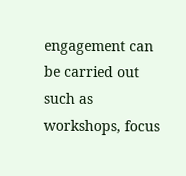engagement can be carried out such as workshops, focus